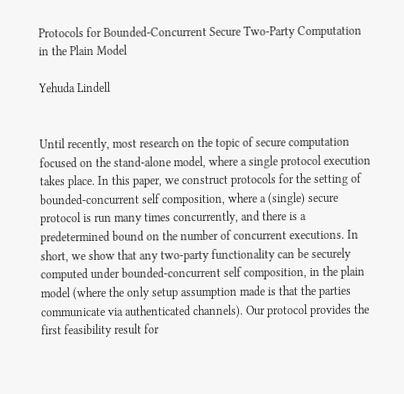Protocols for Bounded-Concurrent Secure Two-Party Computation in the Plain Model

Yehuda Lindell


Until recently, most research on the topic of secure computation focused on the stand-alone model, where a single protocol execution takes place. In this paper, we construct protocols for the setting of bounded-concurrent self composition, where a (single) secure protocol is run many times concurrently, and there is a predetermined bound on the number of concurrent executions. In short, we show that any two-party functionality can be securely computed under bounded-concurrent self composition, in the plain model (where the only setup assumption made is that the parties communicate via authenticated channels). Our protocol provides the first feasibility result for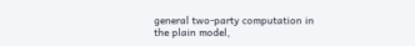general two-party computation in the plain model,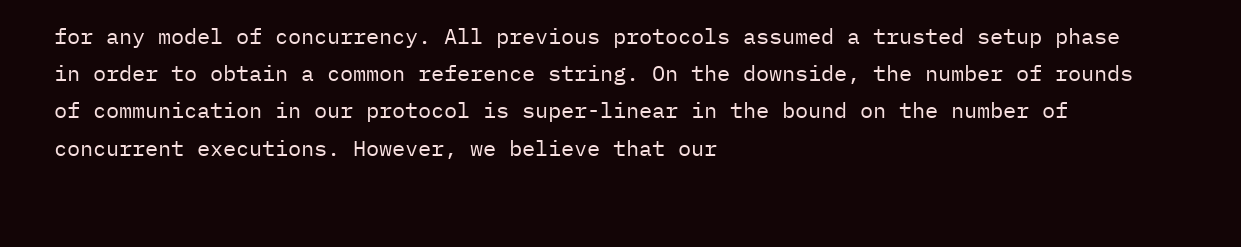for any model of concurrency. All previous protocols assumed a trusted setup phase in order to obtain a common reference string. On the downside, the number of rounds of communication in our protocol is super-linear in the bound on the number of concurrent executions. However, we believe that our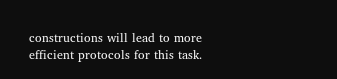constructions will lead to more efficient protocols for this task.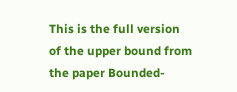This is the full version of the upper bound from the paper Bounded-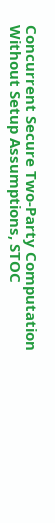Concurrent Secure Two-Party Computation Without Setup Assumptions, STOC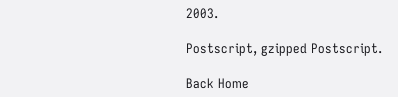2003.

Postscript, gzipped Postscript.

Back Home